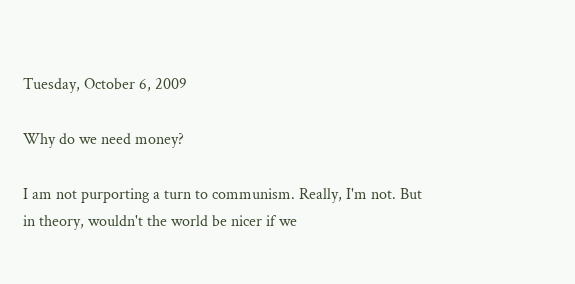Tuesday, October 6, 2009

Why do we need money?

I am not purporting a turn to communism. Really, I'm not. But in theory, wouldn't the world be nicer if we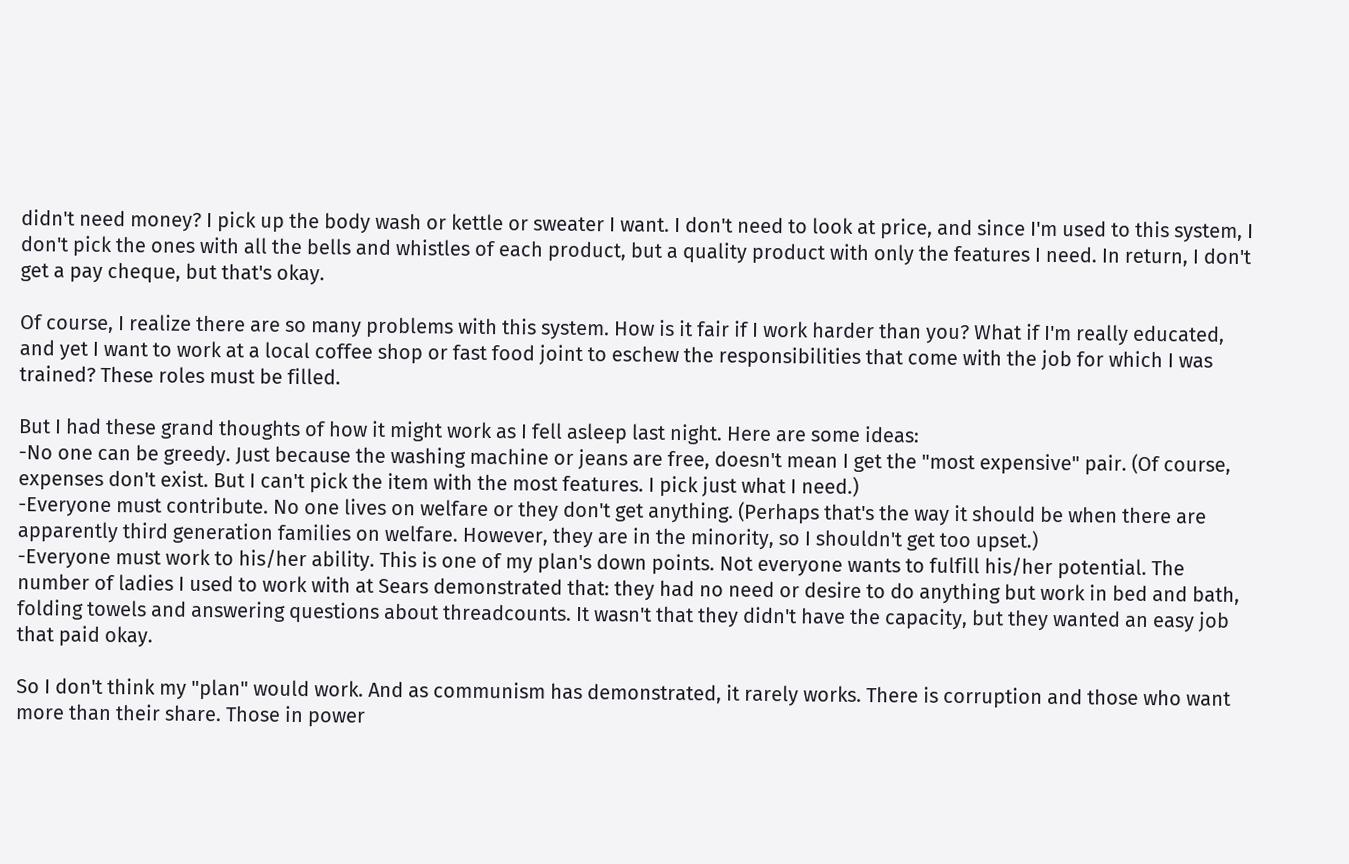didn't need money? I pick up the body wash or kettle or sweater I want. I don't need to look at price, and since I'm used to this system, I don't pick the ones with all the bells and whistles of each product, but a quality product with only the features I need. In return, I don't get a pay cheque, but that's okay.

Of course, I realize there are so many problems with this system. How is it fair if I work harder than you? What if I'm really educated, and yet I want to work at a local coffee shop or fast food joint to eschew the responsibilities that come with the job for which I was trained? These roles must be filled.

But I had these grand thoughts of how it might work as I fell asleep last night. Here are some ideas:
-No one can be greedy. Just because the washing machine or jeans are free, doesn't mean I get the "most expensive" pair. (Of course, expenses don't exist. But I can't pick the item with the most features. I pick just what I need.)
-Everyone must contribute. No one lives on welfare or they don't get anything. (Perhaps that's the way it should be when there are apparently third generation families on welfare. However, they are in the minority, so I shouldn't get too upset.)
-Everyone must work to his/her ability. This is one of my plan's down points. Not everyone wants to fulfill his/her potential. The number of ladies I used to work with at Sears demonstrated that: they had no need or desire to do anything but work in bed and bath, folding towels and answering questions about threadcounts. It wasn't that they didn't have the capacity, but they wanted an easy job that paid okay.

So I don't think my "plan" would work. And as communism has demonstrated, it rarely works. There is corruption and those who want more than their share. Those in power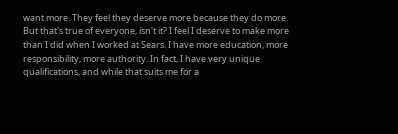want more. They feel they deserve more because they do more. But that's true of everyone, isn't it? I feel I deserve to make more than I did when I worked at Sears. I have more education, more responsibility, more authority. In fact, I have very unique qualifications, and while that suits me for a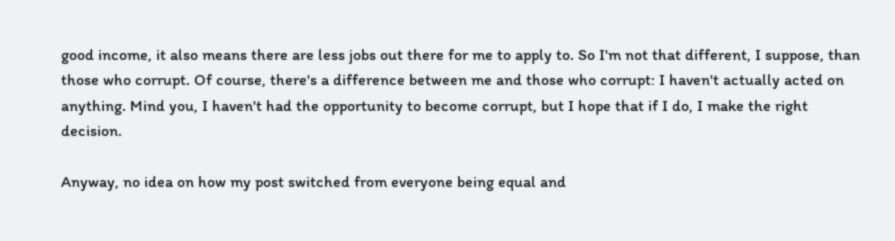good income, it also means there are less jobs out there for me to apply to. So I'm not that different, I suppose, than those who corrupt. Of course, there's a difference between me and those who corrupt: I haven't actually acted on anything. Mind you, I haven't had the opportunity to become corrupt, but I hope that if I do, I make the right decision.

Anyway, no idea on how my post switched from everyone being equal and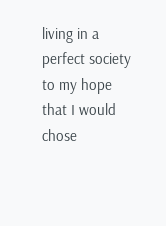living in a perfect society to my hope that I would chose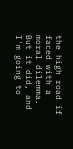the high road if faced with a moral dilemma. But it did, and I'm going to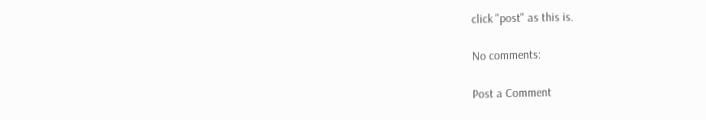click "post" as this is.

No comments:

Post a Comment